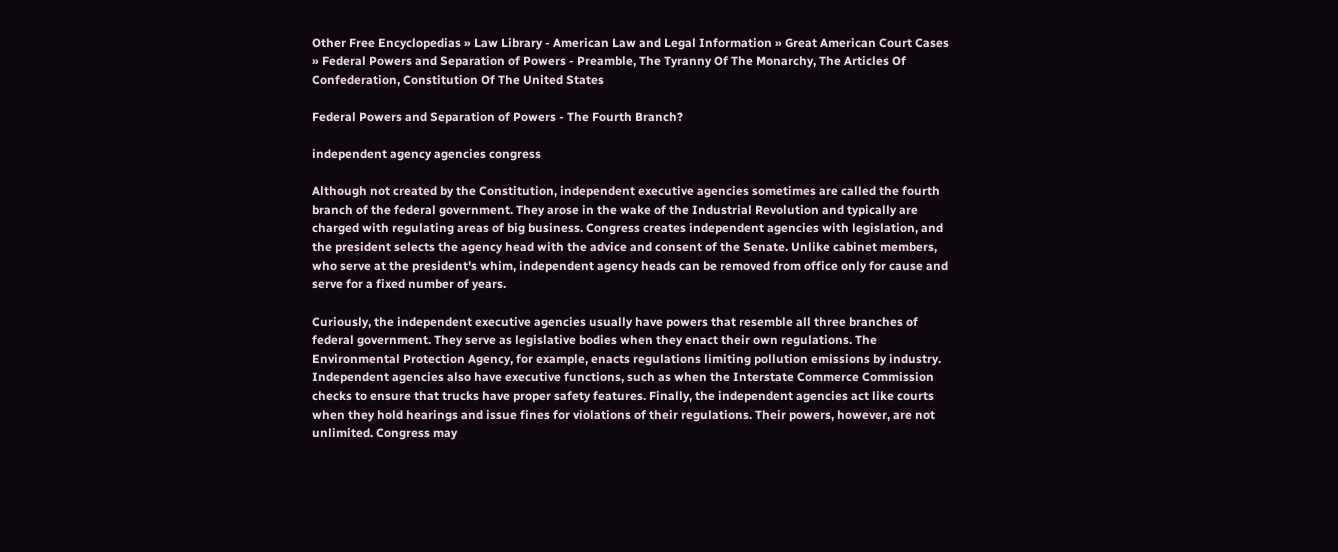Other Free Encyclopedias » Law Library - American Law and Legal Information » Great American Court Cases » Federal Powers and Separation of Powers - Preamble, The Tyranny Of The Monarchy, The Articles Of Confederation, Constitution Of The United States

Federal Powers and Separation of Powers - The Fourth Branch?

independent agency agencies congress

Although not created by the Constitution, independent executive agencies sometimes are called the fourth branch of the federal government. They arose in the wake of the Industrial Revolution and typically are charged with regulating areas of big business. Congress creates independent agencies with legislation, and the president selects the agency head with the advice and consent of the Senate. Unlike cabinet members, who serve at the president's whim, independent agency heads can be removed from office only for cause and serve for a fixed number of years.

Curiously, the independent executive agencies usually have powers that resemble all three branches of federal government. They serve as legislative bodies when they enact their own regulations. The Environmental Protection Agency, for example, enacts regulations limiting pollution emissions by industry. Independent agencies also have executive functions, such as when the Interstate Commerce Commission checks to ensure that trucks have proper safety features. Finally, the independent agencies act like courts when they hold hearings and issue fines for violations of their regulations. Their powers, however, are not unlimited. Congress may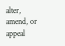alter, amend, or appeal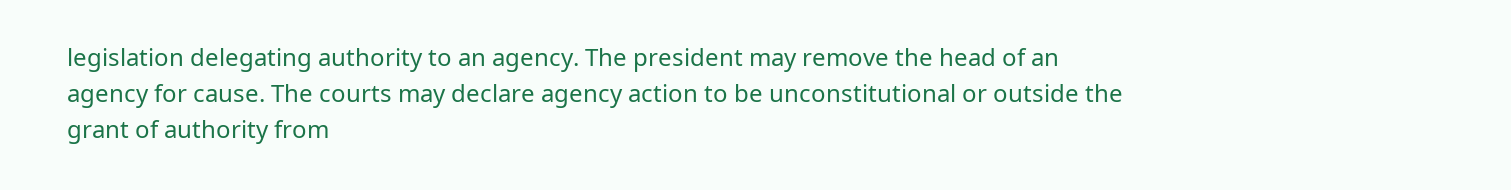legislation delegating authority to an agency. The president may remove the head of an agency for cause. The courts may declare agency action to be unconstitutional or outside the grant of authority from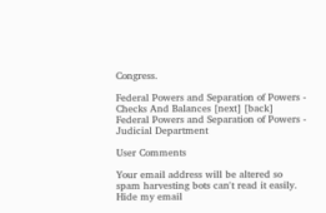Congress.

Federal Powers and Separation of Powers - Checks And Balances [next] [back] Federal Powers and Separation of Powers - Judicial Department

User Comments

Your email address will be altered so spam harvesting bots can't read it easily.
Hide my email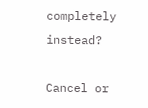completely instead?

Cancel or